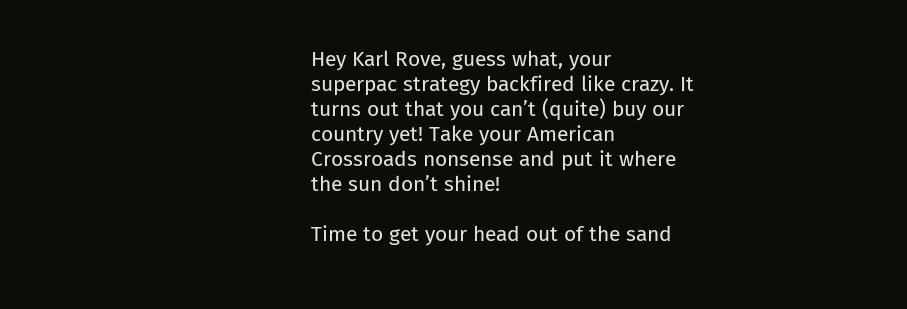Hey Karl Rove, guess what, your superpac strategy backfired like crazy. It turns out that you can’t (quite) buy our country yet! Take your American Crossroads nonsense and put it where the sun don’t shine!

Time to get your head out of the sand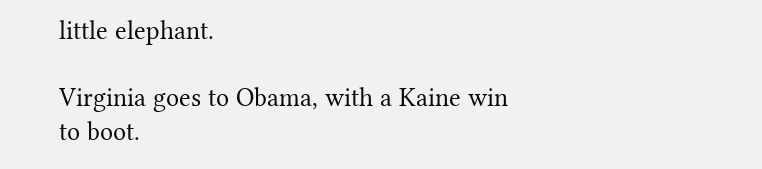little elephant.

Virginia goes to Obama, with a Kaine win to boot.